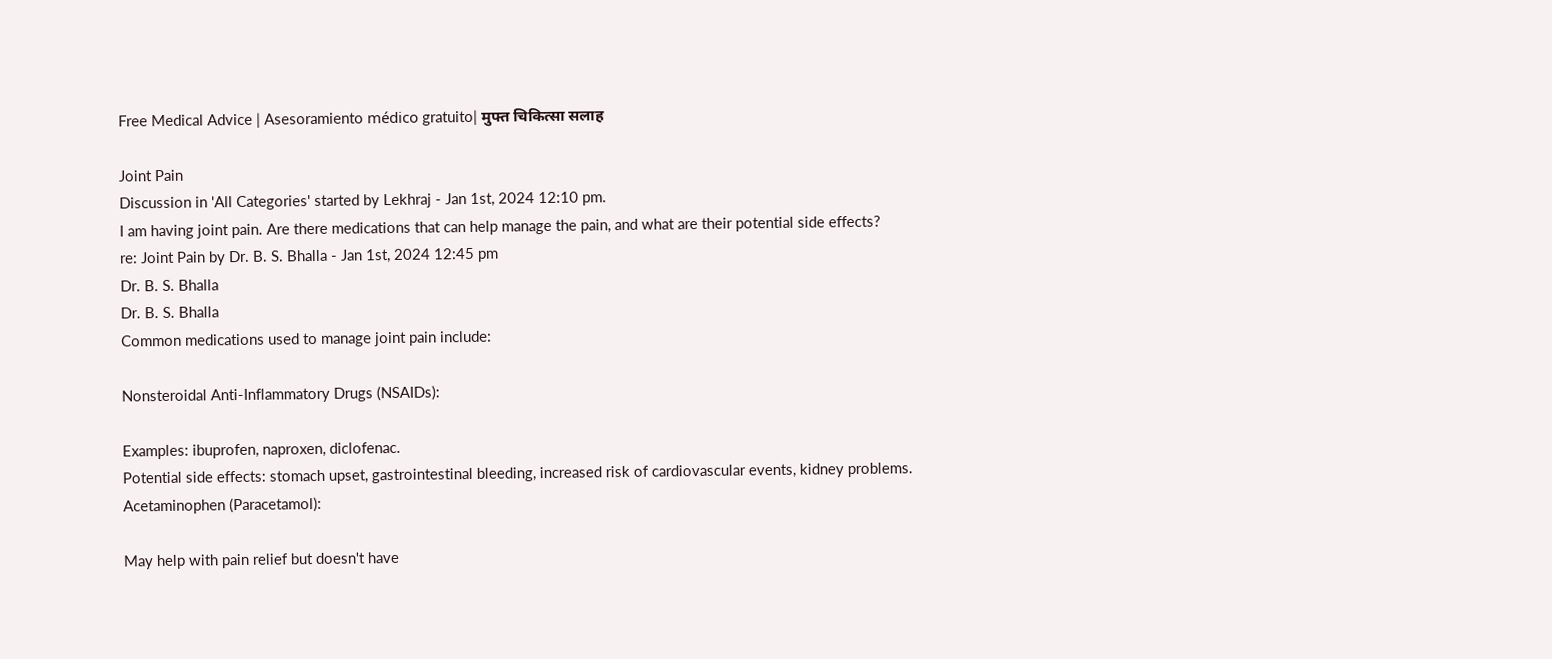Free Medical Advice | Asesoramiento médico gratuito| मुफ्त चिकित्सा सलाह

Joint Pain
Discussion in 'All Categories' started by Lekhraj - Jan 1st, 2024 12:10 pm.
I am having joint pain. Are there medications that can help manage the pain, and what are their potential side effects?
re: Joint Pain by Dr. B. S. Bhalla - Jan 1st, 2024 12:45 pm
Dr. B. S. Bhalla
Dr. B. S. Bhalla
Common medications used to manage joint pain include:

Nonsteroidal Anti-Inflammatory Drugs (NSAIDs):

Examples: ibuprofen, naproxen, diclofenac.
Potential side effects: stomach upset, gastrointestinal bleeding, increased risk of cardiovascular events, kidney problems.
Acetaminophen (Paracetamol):

May help with pain relief but doesn't have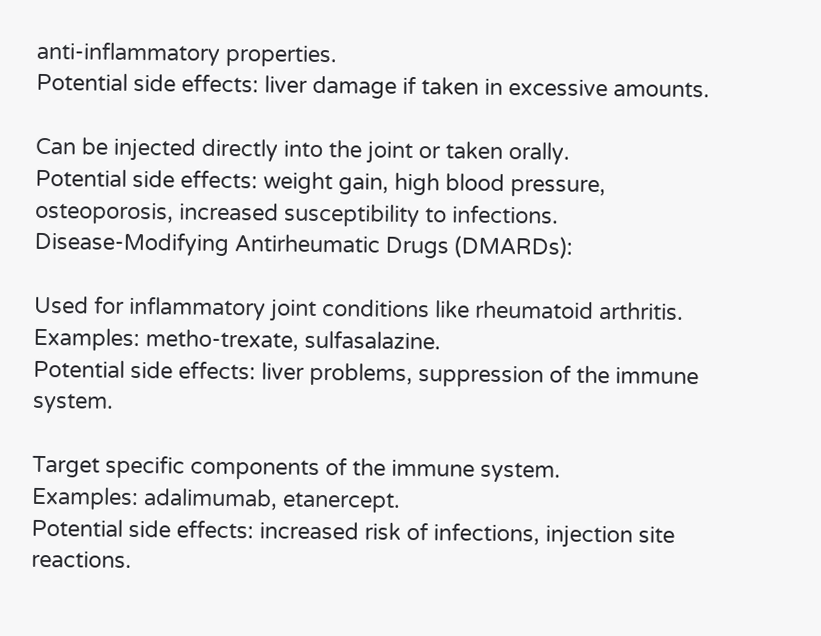anti-inflammatory properties.
Potential side effects: liver damage if taken in excessive amounts.

Can be injected directly into the joint or taken orally.
Potential side effects: weight gain, high blood pressure, osteoporosis, increased susceptibility to infections.
Disease-Modifying Antirheumatic Drugs (DMARDs):

Used for inflammatory joint conditions like rheumatoid arthritis.
Examples: metho-trexate, sulfasalazine.
Potential side effects: liver problems, suppression of the immune system.

Target specific components of the immune system.
Examples: adalimumab, etanercept.
Potential side effects: increased risk of infections, injection site reactions.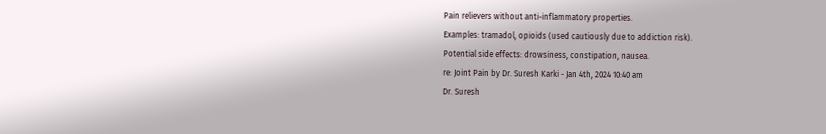Pain relievers without anti-inflammatory properties.
Examples: tramadol, opioids (used cautiously due to addiction risk).
Potential side effects: drowsiness, constipation, nausea.
re: Joint Pain by Dr. Suresh Karki - Jan 4th, 2024 10:40 am
Dr. Suresh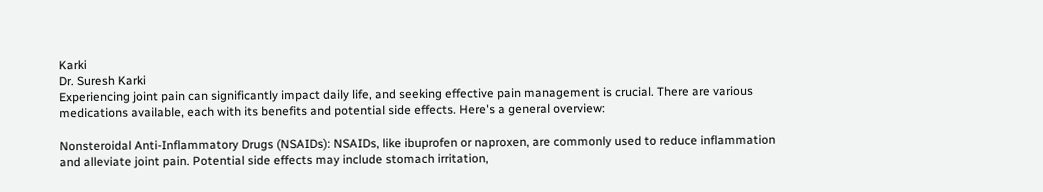Karki
Dr. Suresh Karki
Experiencing joint pain can significantly impact daily life, and seeking effective pain management is crucial. There are various medications available, each with its benefits and potential side effects. Here's a general overview:

Nonsteroidal Anti-Inflammatory Drugs (NSAIDs): NSAIDs, like ibuprofen or naproxen, are commonly used to reduce inflammation and alleviate joint pain. Potential side effects may include stomach irritation,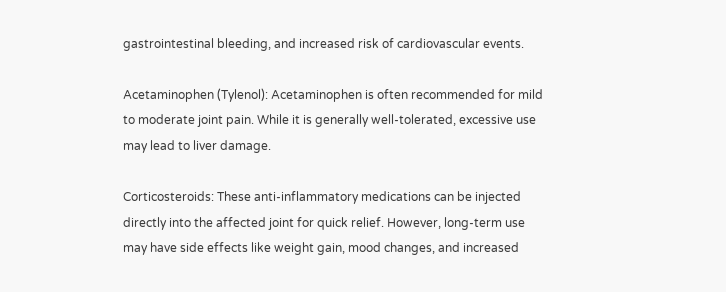gastrointestinal bleeding, and increased risk of cardiovascular events.

Acetaminophen (Tylenol): Acetaminophen is often recommended for mild to moderate joint pain. While it is generally well-tolerated, excessive use may lead to liver damage.

Corticosteroids: These anti-inflammatory medications can be injected directly into the affected joint for quick relief. However, long-term use may have side effects like weight gain, mood changes, and increased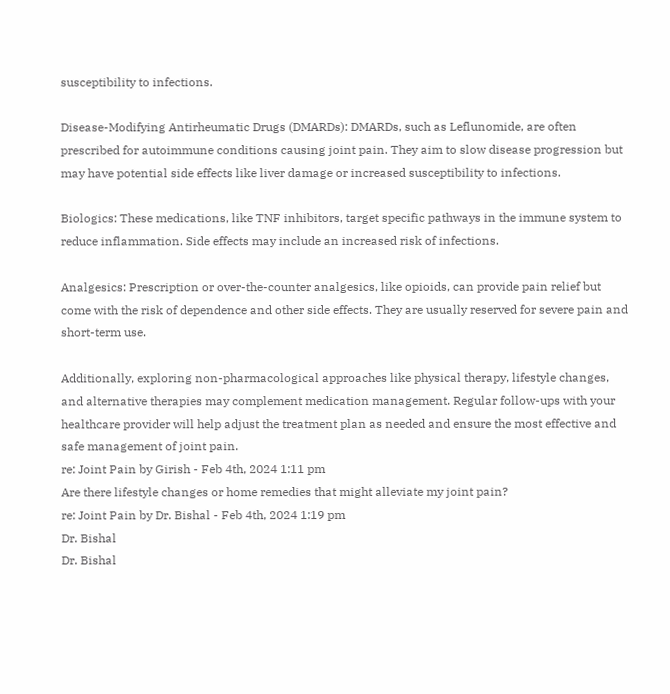susceptibility to infections.

Disease-Modifying Antirheumatic Drugs (DMARDs): DMARDs, such as Leflunomide, are often prescribed for autoimmune conditions causing joint pain. They aim to slow disease progression but may have potential side effects like liver damage or increased susceptibility to infections.

Biologics: These medications, like TNF inhibitors, target specific pathways in the immune system to reduce inflammation. Side effects may include an increased risk of infections.

Analgesics: Prescription or over-the-counter analgesics, like opioids, can provide pain relief but come with the risk of dependence and other side effects. They are usually reserved for severe pain and short-term use.

Additionally, exploring non-pharmacological approaches like physical therapy, lifestyle changes, and alternative therapies may complement medication management. Regular follow-ups with your healthcare provider will help adjust the treatment plan as needed and ensure the most effective and safe management of joint pain.
re: Joint Pain by Girish - Feb 4th, 2024 1:11 pm
Are there lifestyle changes or home remedies that might alleviate my joint pain?
re: Joint Pain by Dr. Bishal - Feb 4th, 2024 1:19 pm
Dr. Bishal
Dr. Bishal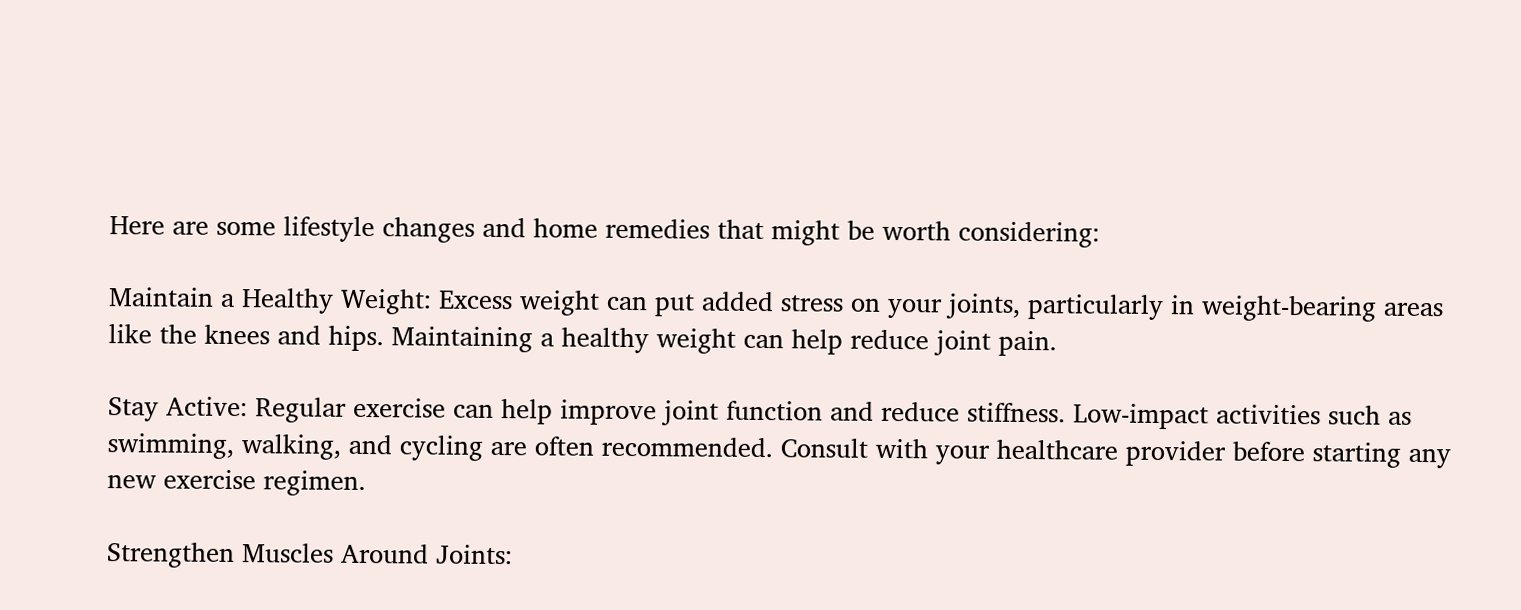Here are some lifestyle changes and home remedies that might be worth considering:

Maintain a Healthy Weight: Excess weight can put added stress on your joints, particularly in weight-bearing areas like the knees and hips. Maintaining a healthy weight can help reduce joint pain.

Stay Active: Regular exercise can help improve joint function and reduce stiffness. Low-impact activities such as swimming, walking, and cycling are often recommended. Consult with your healthcare provider before starting any new exercise regimen.

Strengthen Muscles Around Joints: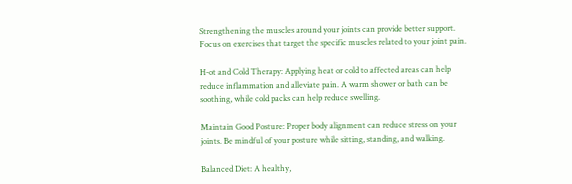Strengthening the muscles around your joints can provide better support. Focus on exercises that target the specific muscles related to your joint pain.

H-ot and Cold Therapy: Applying heat or cold to affected areas can help reduce inflammation and alleviate pain. A warm shower or bath can be soothing, while cold packs can help reduce swelling.

Maintain Good Posture: Proper body alignment can reduce stress on your joints. Be mindful of your posture while sitting, standing, and walking.

Balanced Diet: A healthy,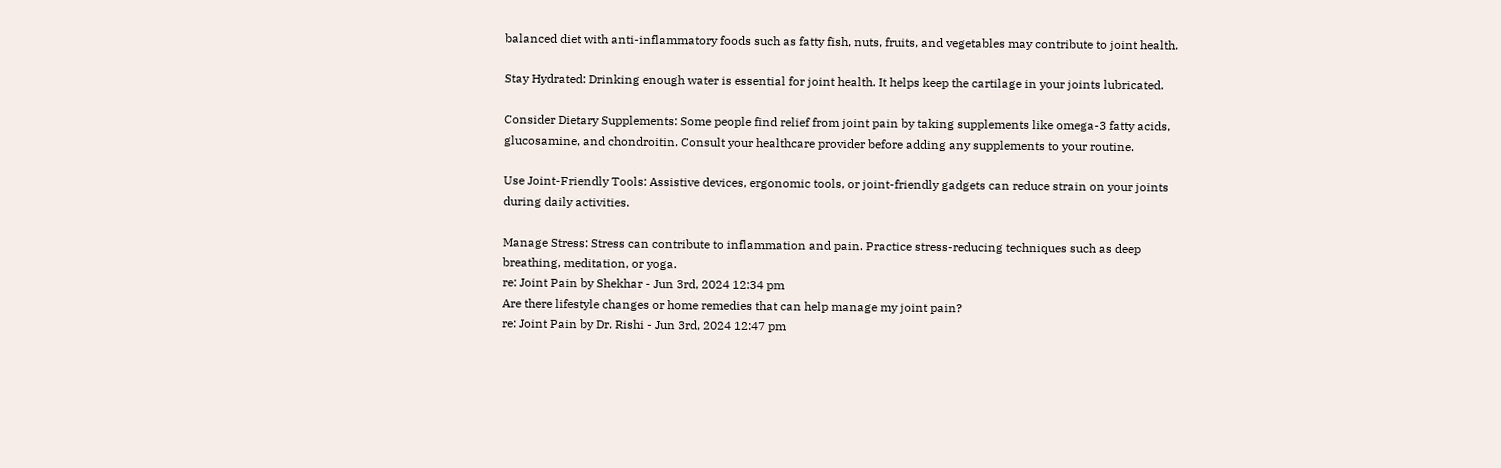balanced diet with anti-inflammatory foods such as fatty fish, nuts, fruits, and vegetables may contribute to joint health.

Stay Hydrated: Drinking enough water is essential for joint health. It helps keep the cartilage in your joints lubricated.

Consider Dietary Supplements: Some people find relief from joint pain by taking supplements like omega-3 fatty acids, glucosamine, and chondroitin. Consult your healthcare provider before adding any supplements to your routine.

Use Joint-Friendly Tools: Assistive devices, ergonomic tools, or joint-friendly gadgets can reduce strain on your joints during daily activities.

Manage Stress: Stress can contribute to inflammation and pain. Practice stress-reducing techniques such as deep breathing, meditation, or yoga.
re: Joint Pain by Shekhar - Jun 3rd, 2024 12:34 pm
Are there lifestyle changes or home remedies that can help manage my joint pain?
re: Joint Pain by Dr. Rishi - Jun 3rd, 2024 12:47 pm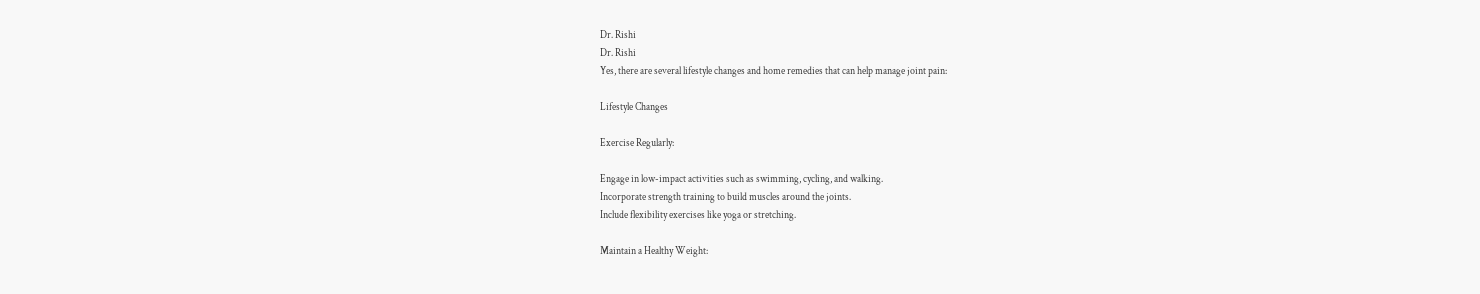Dr. Rishi
Dr. Rishi
Yes, there are several lifestyle changes and home remedies that can help manage joint pain:

Lifestyle Changes

Exercise Regularly:

Engage in low-impact activities such as swimming, cycling, and walking.
Incorporate strength training to build muscles around the joints.
Include flexibility exercises like yoga or stretching.

Maintain a Healthy Weight: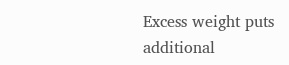Excess weight puts additional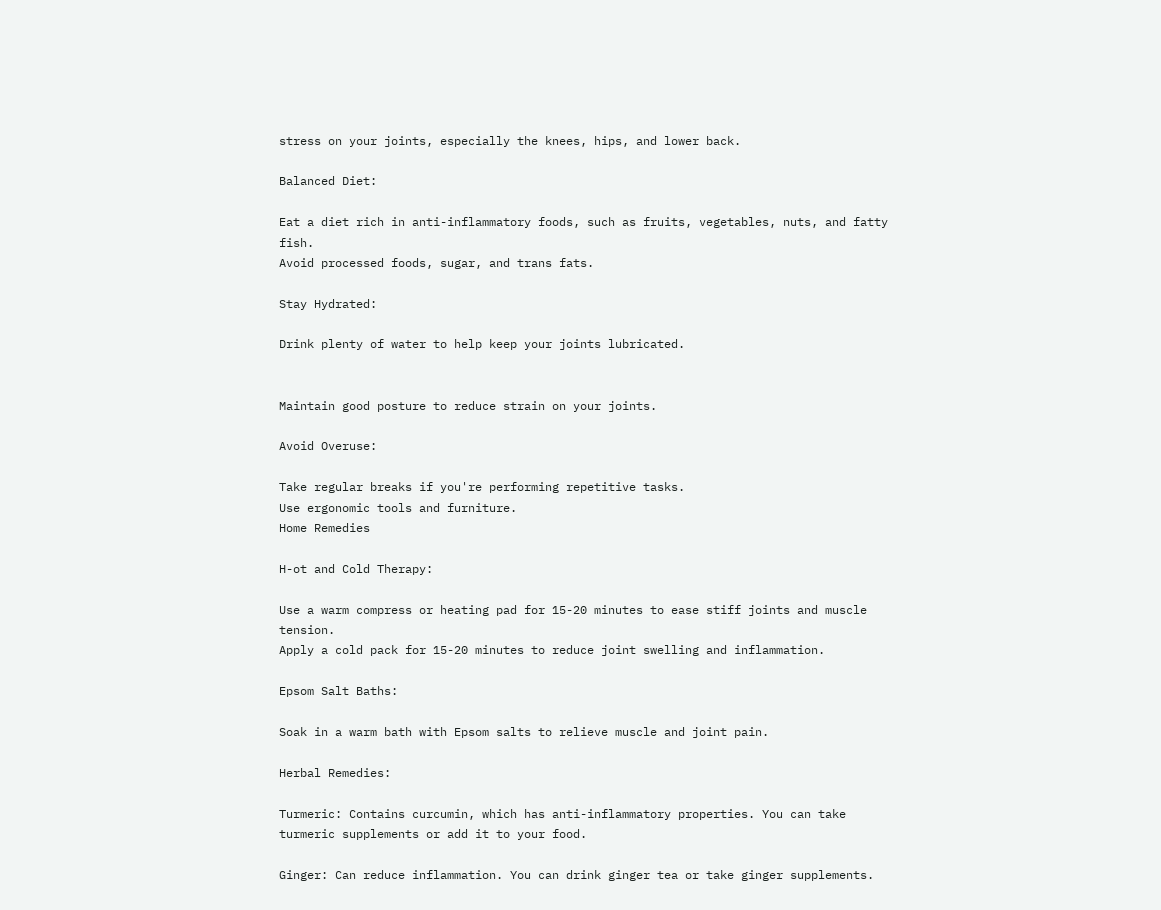stress on your joints, especially the knees, hips, and lower back.

Balanced Diet:

Eat a diet rich in anti-inflammatory foods, such as fruits, vegetables, nuts, and fatty fish.
Avoid processed foods, sugar, and trans fats.

Stay Hydrated:

Drink plenty of water to help keep your joints lubricated.


Maintain good posture to reduce strain on your joints.

Avoid Overuse:

Take regular breaks if you're performing repetitive tasks.
Use ergonomic tools and furniture.
Home Remedies

H-ot and Cold Therapy:

Use a warm compress or heating pad for 15-20 minutes to ease stiff joints and muscle tension.
Apply a cold pack for 15-20 minutes to reduce joint swelling and inflammation.

Epsom Salt Baths:

Soak in a warm bath with Epsom salts to relieve muscle and joint pain.

Herbal Remedies:

Turmeric: Contains curcumin, which has anti-inflammatory properties. You can take turmeric supplements or add it to your food.

Ginger: Can reduce inflammation. You can drink ginger tea or take ginger supplements.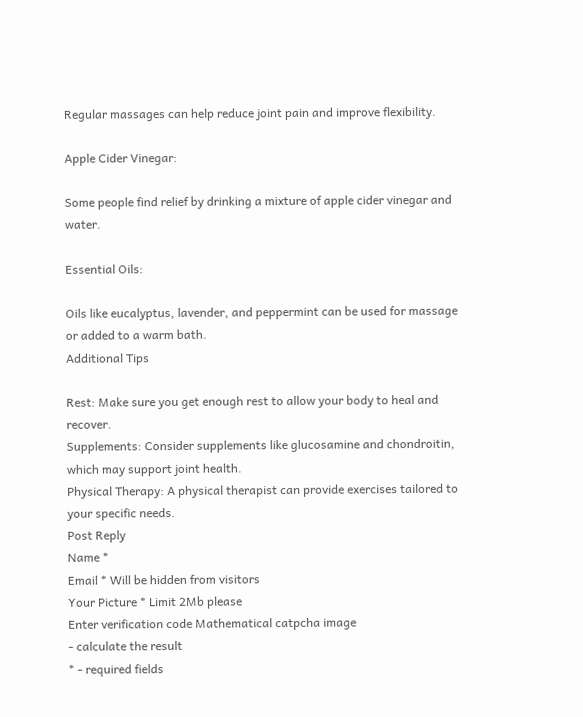Regular massages can help reduce joint pain and improve flexibility.

Apple Cider Vinegar:

Some people find relief by drinking a mixture of apple cider vinegar and water.

Essential Oils:

Oils like eucalyptus, lavender, and peppermint can be used for massage or added to a warm bath.
Additional Tips

Rest: Make sure you get enough rest to allow your body to heal and recover.
Supplements: Consider supplements like glucosamine and chondroitin, which may support joint health.
Physical Therapy: A physical therapist can provide exercises tailored to your specific needs.
Post Reply
Name *
Email * Will be hidden from visitors
Your Picture * Limit 2Mb please
Enter verification code Mathematical catpcha image
- calculate the result
* - required fields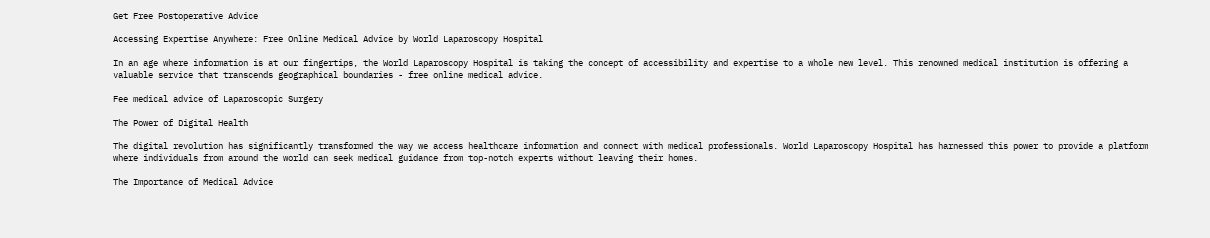Get Free Postoperative Advice

Accessing Expertise Anywhere: Free Online Medical Advice by World Laparoscopy Hospital

In an age where information is at our fingertips, the World Laparoscopy Hospital is taking the concept of accessibility and expertise to a whole new level. This renowned medical institution is offering a valuable service that transcends geographical boundaries - free online medical advice.

Fee medical advice of Laparoscopic Surgery

The Power of Digital Health

The digital revolution has significantly transformed the way we access healthcare information and connect with medical professionals. World Laparoscopy Hospital has harnessed this power to provide a platform where individuals from around the world can seek medical guidance from top-notch experts without leaving their homes.

The Importance of Medical Advice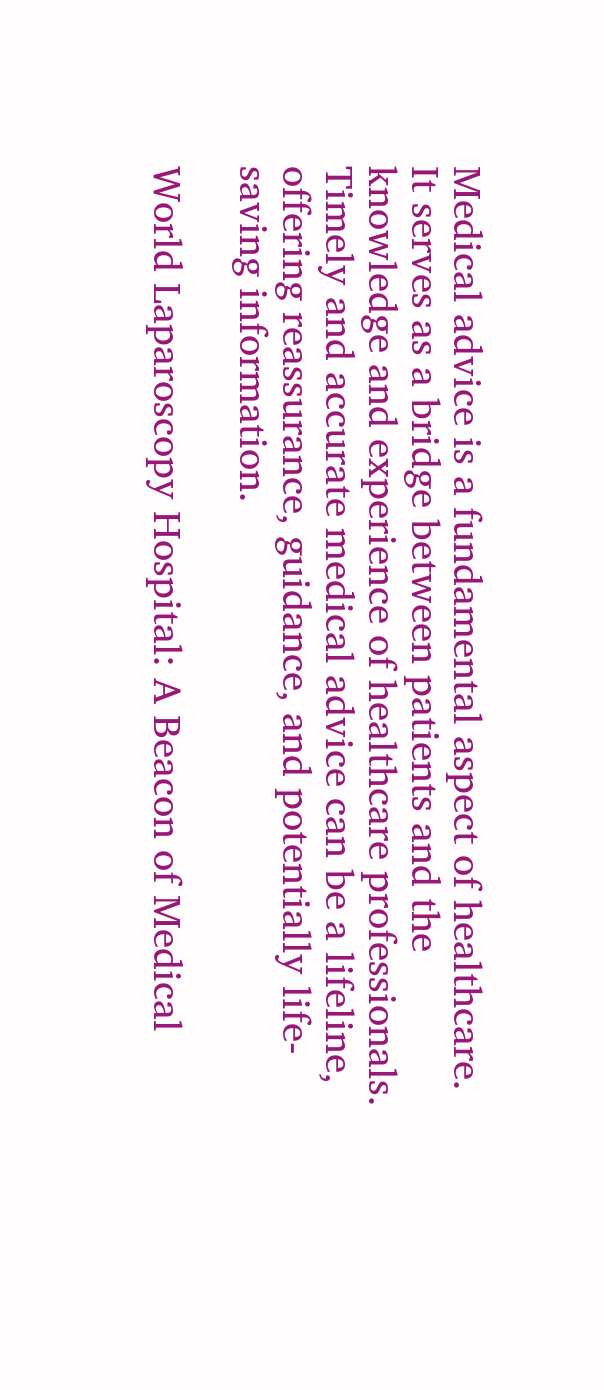Medical advice is a fundamental aspect of healthcare. It serves as a bridge between patients and the knowledge and experience of healthcare professionals. Timely and accurate medical advice can be a lifeline, offering reassurance, guidance, and potentially life-saving information.

World Laparoscopy Hospital: A Beacon of Medical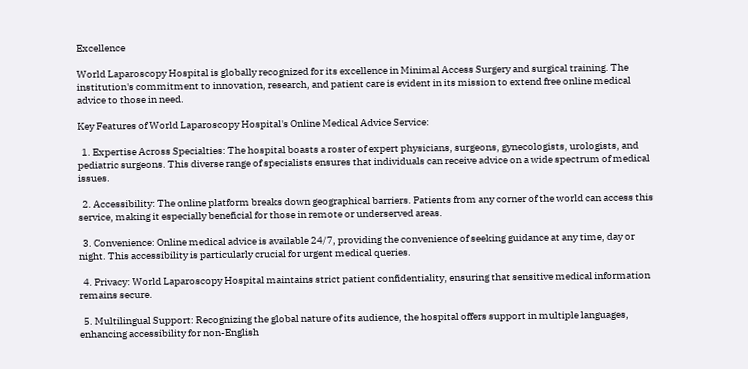Excellence

World Laparoscopy Hospital is globally recognized for its excellence in Minimal Access Surgery and surgical training. The institution's commitment to innovation, research, and patient care is evident in its mission to extend free online medical advice to those in need.

Key Features of World Laparoscopy Hospital's Online Medical Advice Service:

  1. Expertise Across Specialties: The hospital boasts a roster of expert physicians, surgeons, gynecologists, urologists, and pediatric surgeons. This diverse range of specialists ensures that individuals can receive advice on a wide spectrum of medical issues.

  2. Accessibility: The online platform breaks down geographical barriers. Patients from any corner of the world can access this service, making it especially beneficial for those in remote or underserved areas.

  3. Convenience: Online medical advice is available 24/7, providing the convenience of seeking guidance at any time, day or night. This accessibility is particularly crucial for urgent medical queries.

  4. Privacy: World Laparoscopy Hospital maintains strict patient confidentiality, ensuring that sensitive medical information remains secure.

  5. Multilingual Support: Recognizing the global nature of its audience, the hospital offers support in multiple languages, enhancing accessibility for non-English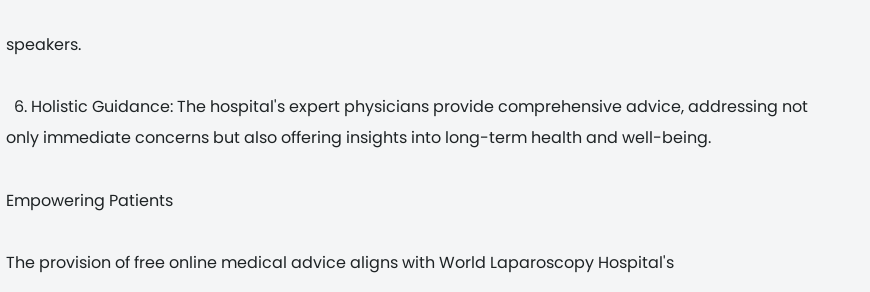speakers.

  6. Holistic Guidance: The hospital's expert physicians provide comprehensive advice, addressing not only immediate concerns but also offering insights into long-term health and well-being.

Empowering Patients

The provision of free online medical advice aligns with World Laparoscopy Hospital's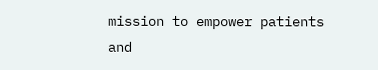mission to empower patients and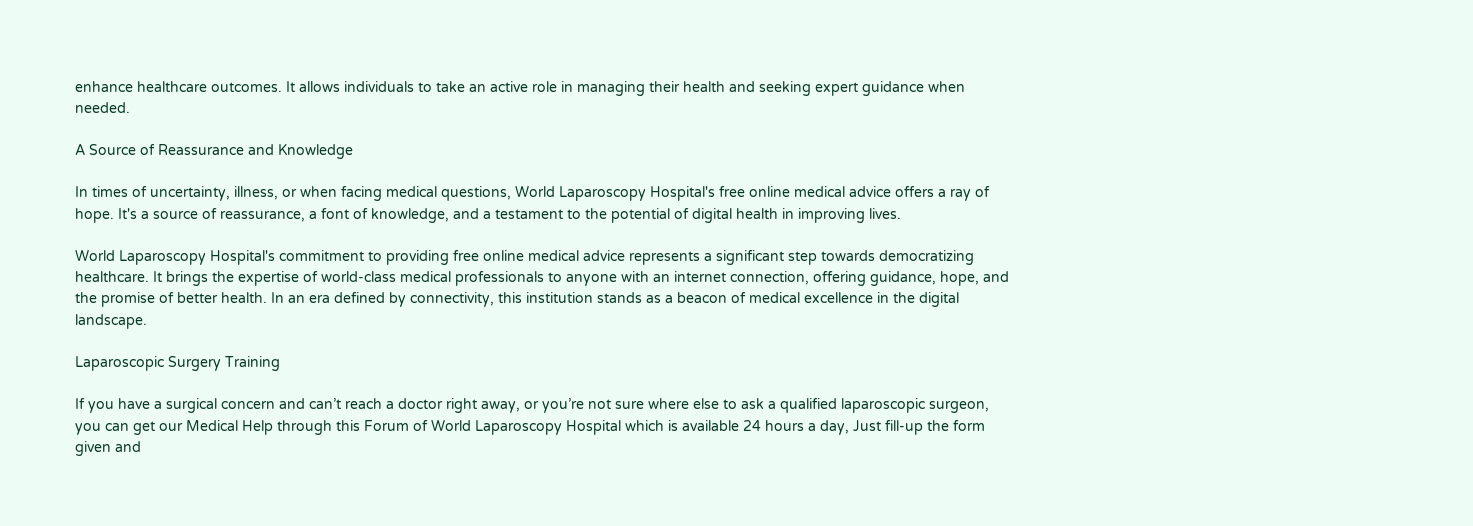enhance healthcare outcomes. It allows individuals to take an active role in managing their health and seeking expert guidance when needed.

A Source of Reassurance and Knowledge

In times of uncertainty, illness, or when facing medical questions, World Laparoscopy Hospital's free online medical advice offers a ray of hope. It's a source of reassurance, a font of knowledge, and a testament to the potential of digital health in improving lives.

World Laparoscopy Hospital's commitment to providing free online medical advice represents a significant step towards democratizing healthcare. It brings the expertise of world-class medical professionals to anyone with an internet connection, offering guidance, hope, and the promise of better health. In an era defined by connectivity, this institution stands as a beacon of medical excellence in the digital landscape.

Laparoscopic Surgery Training

If you have a surgical concern and can’t reach a doctor right away, or you’re not sure where else to ask a qualified laparoscopic surgeon, you can get our Medical Help through this Forum of World Laparoscopy Hospital which is available 24 hours a day, Just fill-up the form given and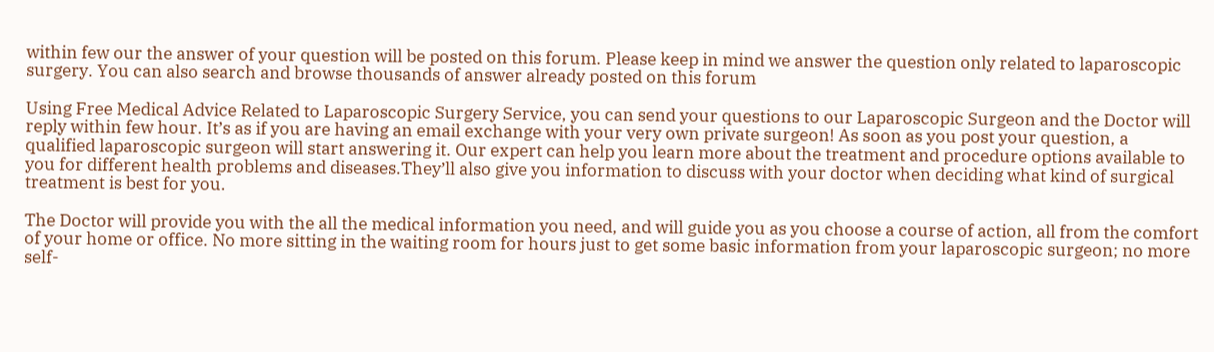within few our the answer of your question will be posted on this forum. Please keep in mind we answer the question only related to laparoscopic surgery. You can also search and browse thousands of answer already posted on this forum

Using Free Medical Advice Related to Laparoscopic Surgery Service, you can send your questions to our Laparoscopic Surgeon and the Doctor will reply within few hour. It’s as if you are having an email exchange with your very own private surgeon! As soon as you post your question, a qualified laparoscopic surgeon will start answering it. Our expert can help you learn more about the treatment and procedure options available to you for different health problems and diseases.They’ll also give you information to discuss with your doctor when deciding what kind of surgical treatment is best for you.

The Doctor will provide you with the all the medical information you need, and will guide you as you choose a course of action, all from the comfort of your home or office. No more sitting in the waiting room for hours just to get some basic information from your laparoscopic surgeon; no more self-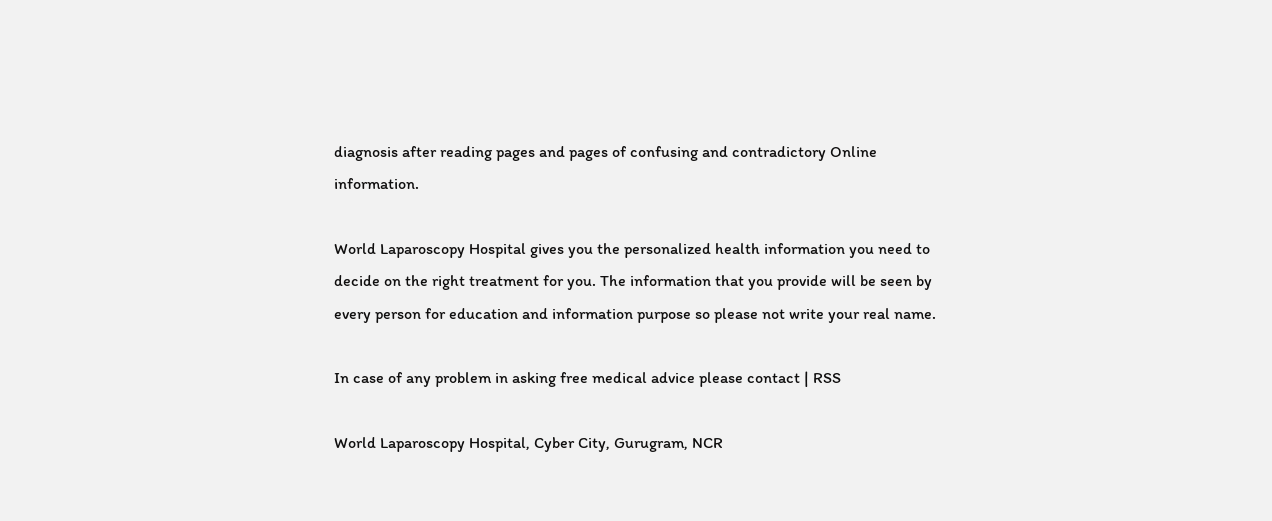diagnosis after reading pages and pages of confusing and contradictory Online information.

World Laparoscopy Hospital gives you the personalized health information you need to decide on the right treatment for you. The information that you provide will be seen by every person for education and information purpose so please not write your real name.

In case of any problem in asking free medical advice please contact | RSS

World Laparoscopy Hospital, Cyber City, Gurugram, NCR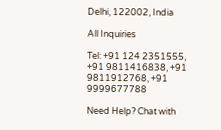Delhi, 122002, India

All Inquiries

Tel: +91 124 2351555, +91 9811416838, +91 9811912768, +91 9999677788

Need Help? Chat with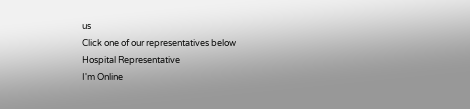us
Click one of our representatives below
Hospital Representative
I'm Online